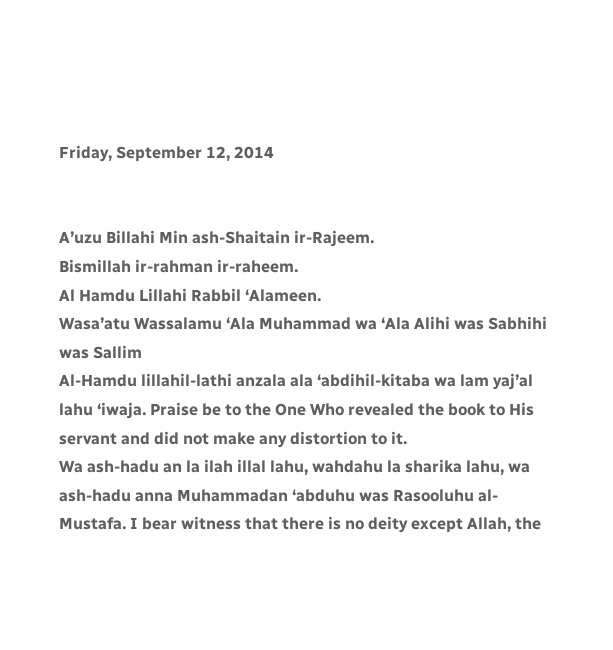Friday, September 12, 2014


A’uzu Billahi Min ash-Shaitain ir-Rajeem.
Bismillah ir-rahman ir-raheem.
Al Hamdu Lillahi Rabbil ‘Alameen.
Wasa’atu Wassalamu ‘Ala Muhammad wa ‘Ala Alihi was Sabhihi was Sallim
Al-Hamdu lillahil-lathi anzala ala ‘abdihil-kitaba wa lam yaj’al lahu ‘iwaja. Praise be to the One Who revealed the book to His servant and did not make any distortion to it.
Wa ash-hadu an la ilah illal lahu, wahdahu la sharika lahu, wa ash-hadu anna Muhammadan ‘abduhu was Rasooluhu al-Mustafa. I bear witness that there is no deity except Allah, the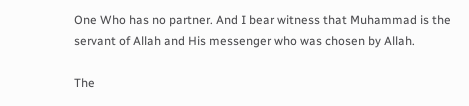One Who has no partner. And I bear witness that Muhammad is the servant of Allah and His messenger who was chosen by Allah.

The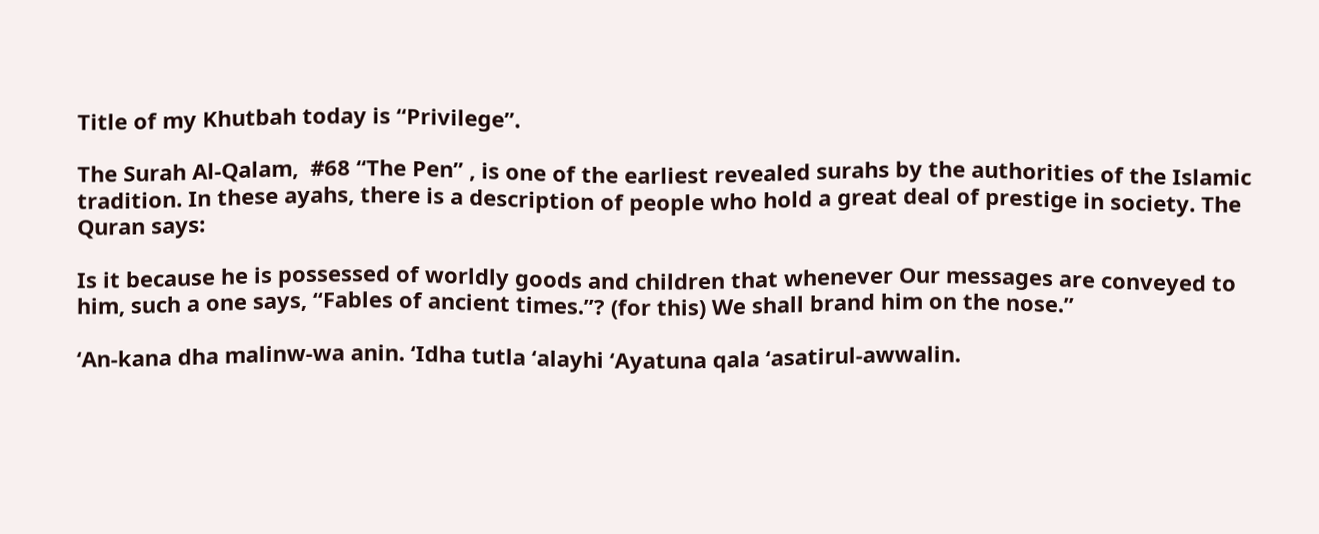Title of my Khutbah today is “Privilege”.

The Surah Al-Qalam,  #68 “The Pen” , is one of the earliest revealed surahs by the authorities of the Islamic tradition. In these ayahs, there is a description of people who hold a great deal of prestige in society. The Quran says:

Is it because he is possessed of worldly goods and children that whenever Our messages are conveyed to him, such a one says, “Fables of ancient times.”? (for this) We shall brand him on the nose.”

‘An-kana dha malinw-wa anin. ‘Idha tutla ‘alayhi ‘Ayatuna qala ‘asatirul-awwalin.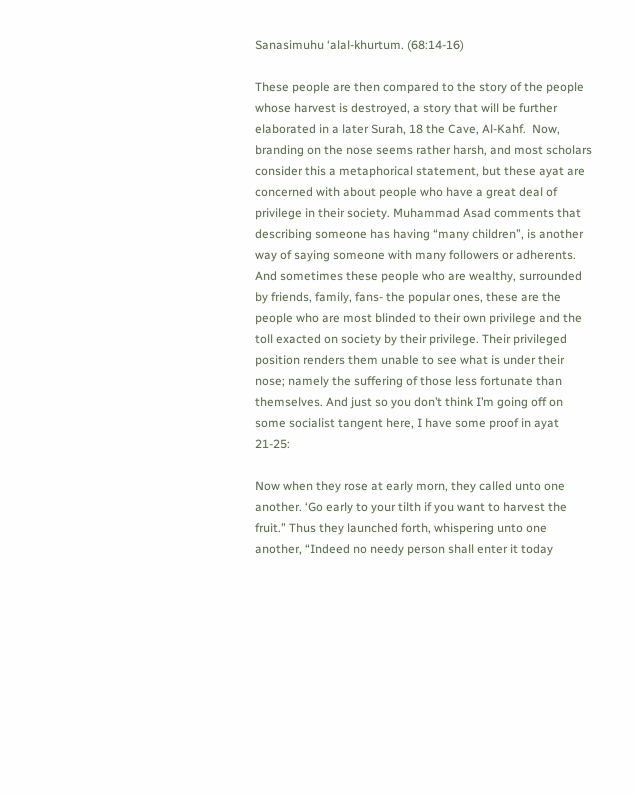Sanasimuhu ‘alal-khurtum. (68:14-16)

These people are then compared to the story of the people whose harvest is destroyed, a story that will be further elaborated in a later Surah, 18 the Cave, Al-Kahf.  Now, branding on the nose seems rather harsh, and most scholars consider this a metaphorical statement, but these ayat are concerned with about people who have a great deal of privilege in their society. Muhammad Asad comments that describing someone has having “many children”, is another way of saying someone with many followers or adherents. And sometimes these people who are wealthy, surrounded by friends, family, fans- the popular ones, these are the people who are most blinded to their own privilege and the toll exacted on society by their privilege. Their privileged position renders them unable to see what is under their nose; namely the suffering of those less fortunate than themselves. And just so you don’t think I’m going off on some socialist tangent here, I have some proof in ayat 21-25:

Now when they rose at early morn, they called unto one another. ‘Go early to your tilth if you want to harvest the fruit.” Thus they launched forth, whispering unto one another, “Indeed no needy person shall enter it today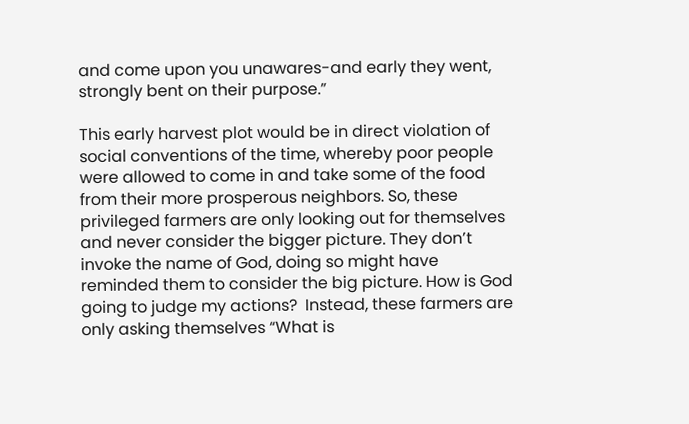and come upon you unawares-and early they went, strongly bent on their purpose.”

This early harvest plot would be in direct violation of social conventions of the time, whereby poor people were allowed to come in and take some of the food from their more prosperous neighbors. So, these privileged farmers are only looking out for themselves and never consider the bigger picture. They don’t invoke the name of God, doing so might have reminded them to consider the big picture. How is God going to judge my actions?  Instead, these farmers are only asking themselves “What is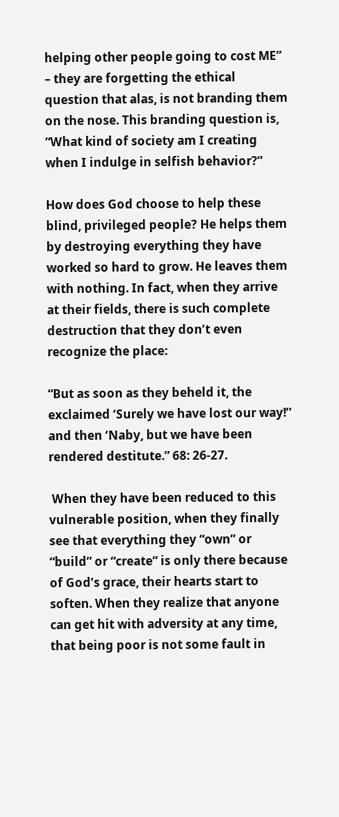helping other people going to cost ME” – they are forgetting the ethical question that alas, is not branding them on the nose. This branding question is, “What kind of society am I creating when I indulge in selfish behavior?”

How does God choose to help these blind, privileged people? He helps them by destroying everything they have worked so hard to grow. He leaves them with nothing. In fact, when they arrive at their fields, there is such complete destruction that they don’t even recognize the place:

“But as soon as they beheld it, the exclaimed ‘Surely we have lost our way!’’ and then ‘Naby, but we have been rendered destitute.” 68: 26-27.

 When they have been reduced to this vulnerable position, when they finally see that everything they “own” or “build” or “create” is only there because of God’s grace, their hearts start to soften. When they realize that anyone can get hit with adversity at any time, that being poor is not some fault in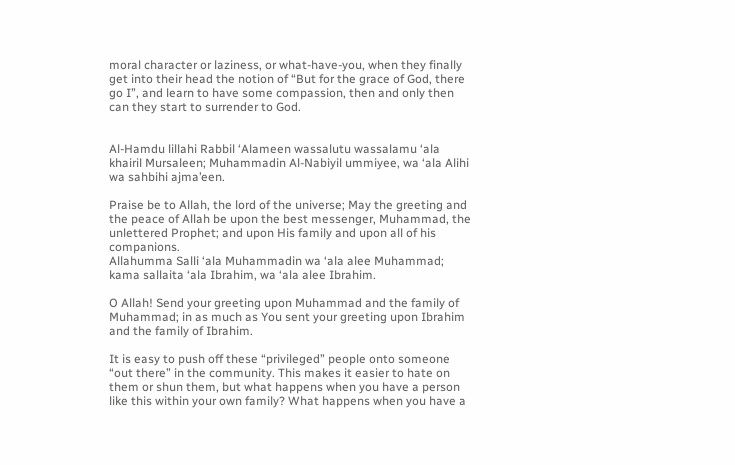moral character or laziness, or what-have-you, when they finally get into their head the notion of “But for the grace of God, there go I”, and learn to have some compassion, then and only then can they start to surrender to God.


Al-Hamdu lillahi Rabbil ‘Alameen wassalutu wassalamu ‘ala khairil Mursaleen; Muhammadin Al-Nabiyil ummiyee, wa ‘ala Alihi wa sahbihi ajma’een.

Praise be to Allah, the lord of the universe; May the greeting and the peace of Allah be upon the best messenger, Muhammad, the unlettered Prophet; and upon His family and upon all of his companions.
Allahumma Salli ‘ala Muhammadin wa ‘ala alee Muhammad; kama sallaita ‘ala Ibrahim, wa ‘ala alee Ibrahim.

O Allah! Send your greeting upon Muhammad and the family of Muhammad; in as much as You sent your greeting upon Ibrahim and the family of Ibrahim.

It is easy to push off these “privileged” people onto someone “out there” in the community. This makes it easier to hate on them or shun them, but what happens when you have a person like this within your own family? What happens when you have a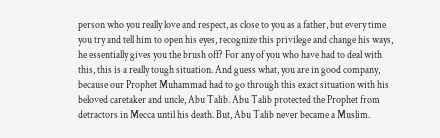person who you really love and respect, as close to you as a father, but every time you try and tell him to open his eyes, recognize this privilege and change his ways, he essentially gives you the brush off? For any of you who have had to deal with this, this is a really tough situation. And guess what, you are in good company, because our Prophet Muhammad had to go through this exact situation with his beloved caretaker and uncle, Abu Talib. Abu Talib protected the Prophet from detractors in Mecca until his death. But, Abu Talib never became a Muslim.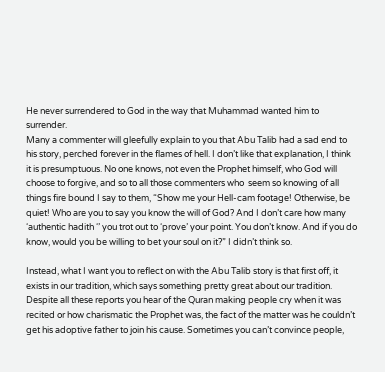He never surrendered to God in the way that Muhammad wanted him to surrender.
Many a commenter will gleefully explain to you that Abu Talib had a sad end to his story, perched forever in the flames of hell. I don’t like that explanation, I think it is presumptuous. No one knows, not even the Prophet himself, who God will choose to forgive, and so to all those commenters who  seem so knowing of all things fire bound I say to them, “Show me your Hell-cam footage! Otherwise, be quiet! Who are you to say you know the will of God? And I don’t care how many ‘authentic hadith ‘’ you trot out to ‘prove’ your point. You don’t know. And if you do know, would you be willing to bet your soul on it?” I didn’t think so.

Instead, what I want you to reflect on with the Abu Talib story is that first off, it exists in our tradition, which says something pretty great about our tradition. Despite all these reports you hear of the Quran making people cry when it was recited or how charismatic the Prophet was, the fact of the matter was he couldn’t get his adoptive father to join his cause. Sometimes you can’t convince people,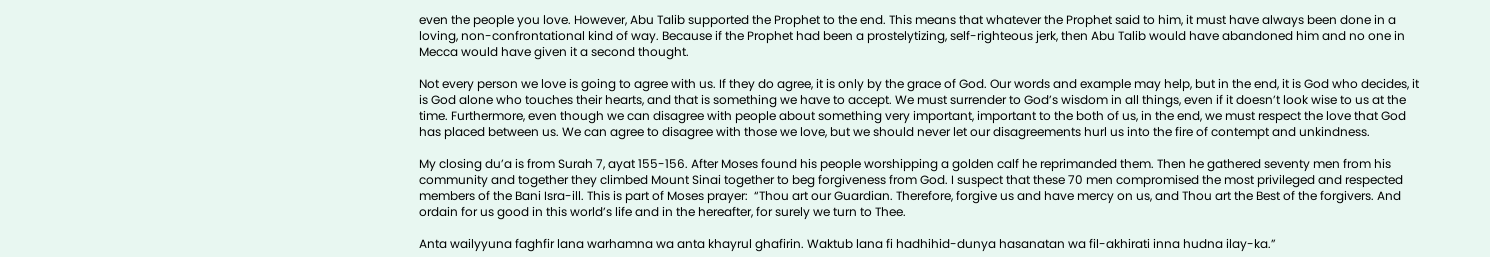even the people you love. However, Abu Talib supported the Prophet to the end. This means that whatever the Prophet said to him, it must have always been done in a loving, non-confrontational kind of way. Because if the Prophet had been a prostelytizing, self-righteous jerk, then Abu Talib would have abandoned him and no one in Mecca would have given it a second thought.

Not every person we love is going to agree with us. If they do agree, it is only by the grace of God. Our words and example may help, but in the end, it is God who decides, it is God alone who touches their hearts, and that is something we have to accept. We must surrender to God’s wisdom in all things, even if it doesn’t look wise to us at the time. Furthermore, even though we can disagree with people about something very important, important to the both of us, in the end, we must respect the love that God has placed between us. We can agree to disagree with those we love, but we should never let our disagreements hurl us into the fire of contempt and unkindness.

My closing du’a is from Surah 7, ayat 155-156. After Moses found his people worshipping a golden calf he reprimanded them. Then he gathered seventy men from his community and together they climbed Mount Sinai together to beg forgiveness from God. I suspect that these 70 men compromised the most privileged and respected members of the Bani Isra-ill. This is part of Moses prayer:  “Thou art our Guardian. Therefore, forgive us and have mercy on us, and Thou art the Best of the forgivers. And ordain for us good in this world’s life and in the hereafter, for surely we turn to Thee.

Anta wailyyuna faghfir lana warhamna wa anta khayrul ghafirin. Waktub lana fi hadhihid-dunya hasanatan wa fil-akhirati inna hudna ilay-ka.”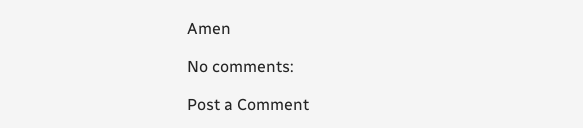Amen

No comments:

Post a Comment